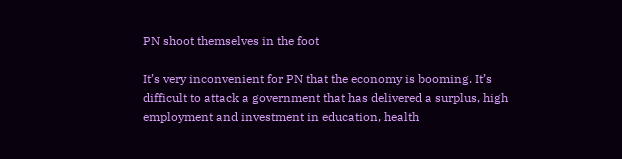PN shoot themselves in the foot

It’s very inconvenient for PN that the economy is booming. It’s difficult to attack a government that has delivered a surplus, high employment and investment in education, health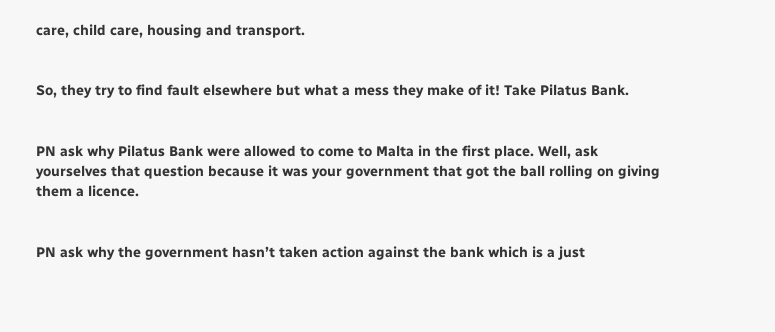care, child care, housing and transport.


So, they try to find fault elsewhere but what a mess they make of it! Take Pilatus Bank.


PN ask why Pilatus Bank were allowed to come to Malta in the first place. Well, ask yourselves that question because it was your government that got the ball rolling on giving them a licence.


PN ask why the government hasn’t taken action against the bank which is a just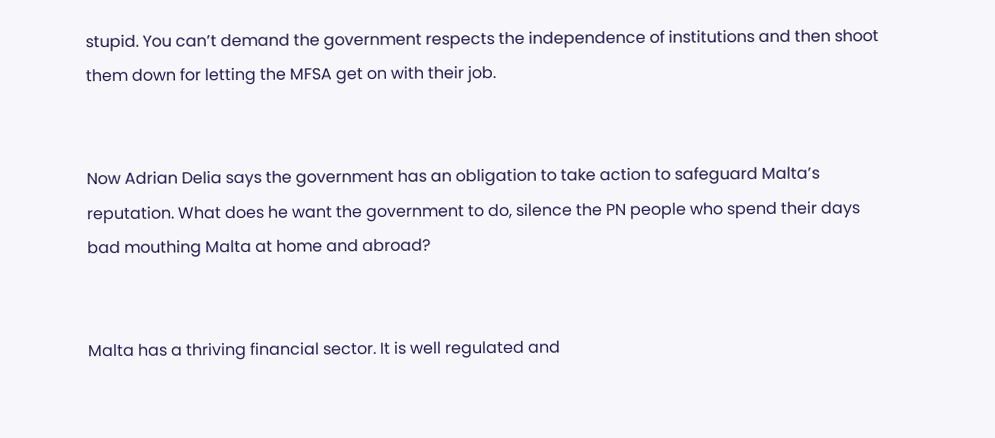stupid. You can’t demand the government respects the independence of institutions and then shoot them down for letting the MFSA get on with their job.


Now Adrian Delia says the government has an obligation to take action to safeguard Malta’s reputation. What does he want the government to do, silence the PN people who spend their days bad mouthing Malta at home and abroad?


Malta has a thriving financial sector. It is well regulated and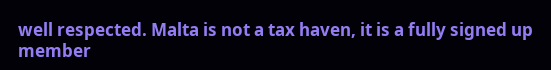well respected. Malta is not a tax haven, it is a fully signed up member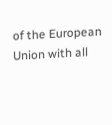of the European Union with all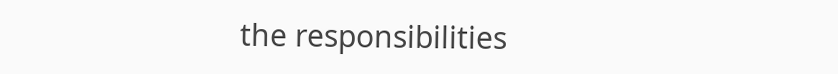the responsibilities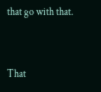that go with that.


That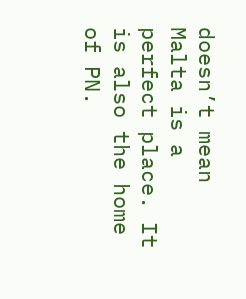doesn’t mean Malta is a perfect place. It is also the home of PN.